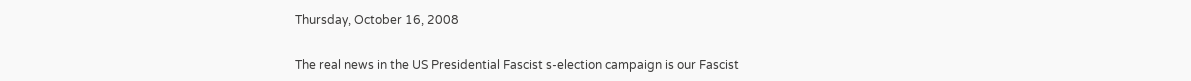Thursday, October 16, 2008


The real news in the US Presidential Fascist s-election campaign is our Fascist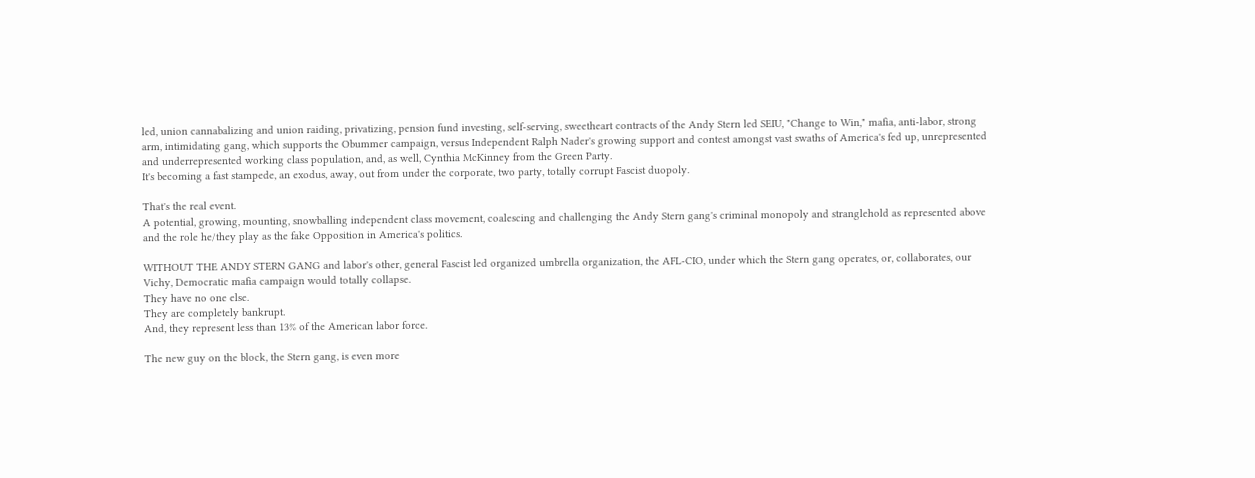led, union cannabalizing and union raiding, privatizing, pension fund investing, self-serving, sweetheart contracts of the Andy Stern led SEIU, "Change to Win," mafia, anti-labor, strong arm, intimidating gang, which supports the Obummer campaign, versus Independent Ralph Nader's growing support and contest amongst vast swaths of America's fed up, unrepresented and underrepresented working class population, and, as well, Cynthia McKinney from the Green Party.
It's becoming a fast stampede, an exodus, away, out from under the corporate, two party, totally corrupt Fascist duopoly.

That's the real event.
A potential, growing, mounting, snowballing independent class movement, coalescing and challenging the Andy Stern gang's criminal monopoly and stranglehold as represented above and the role he/they play as the fake Opposition in America's politics.

WITHOUT THE ANDY STERN GANG and labor's other, general Fascist led organized umbrella organization, the AFL-CIO, under which the Stern gang operates, or, collaborates, our Vichy, Democratic mafia campaign would totally collapse.
They have no one else.
They are completely bankrupt.
And, they represent less than 13% of the American labor force.

The new guy on the block, the Stern gang, is even more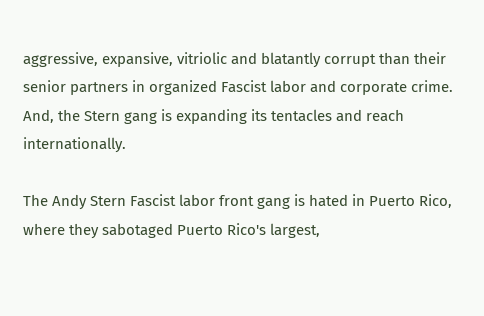aggressive, expansive, vitriolic and blatantly corrupt than their senior partners in organized Fascist labor and corporate crime.
And, the Stern gang is expanding its tentacles and reach internationally.

The Andy Stern Fascist labor front gang is hated in Puerto Rico, where they sabotaged Puerto Rico's largest,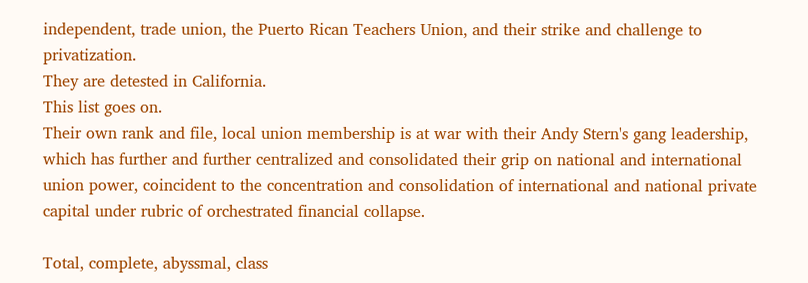independent, trade union, the Puerto Rican Teachers Union, and their strike and challenge to privatization.
They are detested in California.
This list goes on.
Their own rank and file, local union membership is at war with their Andy Stern's gang leadership, which has further and further centralized and consolidated their grip on national and international union power, coincident to the concentration and consolidation of international and national private capital under rubric of orchestrated financial collapse.

Total, complete, abyssmal, class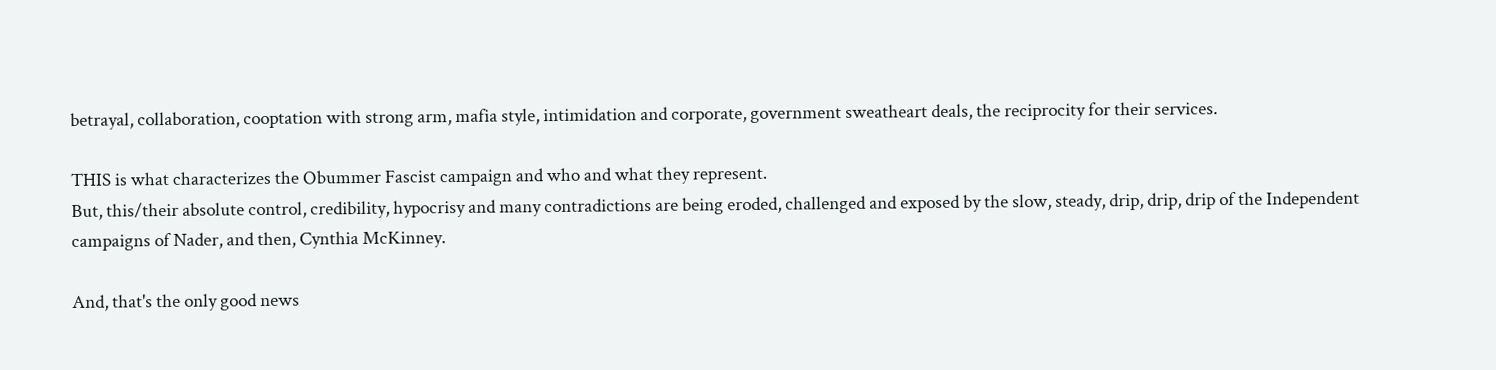betrayal, collaboration, cooptation with strong arm, mafia style, intimidation and corporate, government sweatheart deals, the reciprocity for their services.

THIS is what characterizes the Obummer Fascist campaign and who and what they represent.
But, this/their absolute control, credibility, hypocrisy and many contradictions are being eroded, challenged and exposed by the slow, steady, drip, drip, drip of the Independent campaigns of Nader, and then, Cynthia McKinney.

And, that's the only good news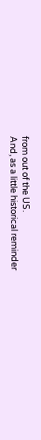from out of the US.
And, as a little historical reminder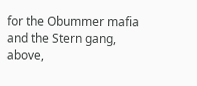for the Obummer mafia and the Stern gang, above,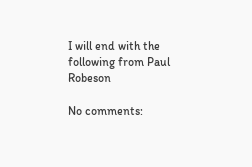I will end with the following from Paul Robeson

No comments: